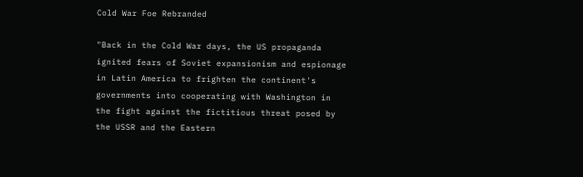Cold War Foe Rebranded

"Back in the Cold War days, the US propaganda ignited fears of Soviet expansionism and espionage in Latin America to frighten the continent's governments into cooperating with Washington in the fight against the fictitious threat posed by the USSR and the Eastern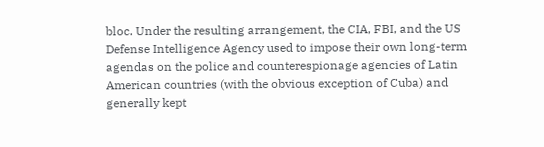bloc. Under the resulting arrangement, the CIA, FBI, and the US Defense Intelligence Agency used to impose their own long-term agendas on the police and counterespionage agencies of Latin American countries (with the obvious exception of Cuba) and generally kept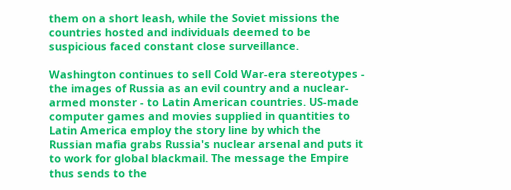them on a short leash, while the Soviet missions the countries hosted and individuals deemed to be suspicious faced constant close surveillance.

Washington continues to sell Cold War-era stereotypes - the images of Russia as an evil country and a nuclear-armed monster - to Latin American countries. US-made computer games and movies supplied in quantities to Latin America employ the story line by which the Russian mafia grabs Russia's nuclear arsenal and puts it to work for global blackmail. The message the Empire thus sends to the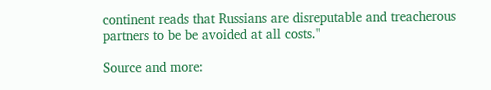continent reads that Russians are disreputable and treacherous partners to be be avoided at all costs."

Source and more: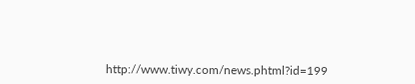http://www.tiwy.com/news.phtml?id=199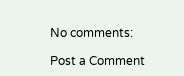No comments:

Post a Comment